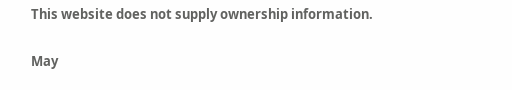This website does not supply ownership information.

May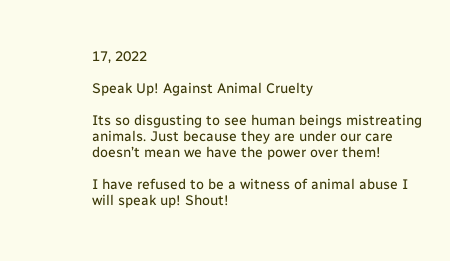17, 2022

Speak Up! Against Animal Cruelty

Its so disgusting to see human beings mistreating animals. Just because they are under our care doesn’t mean we have the power over them!

I have refused to be a witness of animal abuse I will speak up! Shout!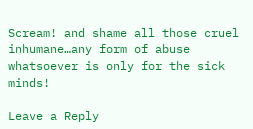Scream! and shame all those cruel inhumane…any form of abuse whatsoever is only for the sick minds!

Leave a Reply